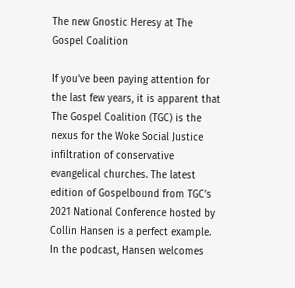The new Gnostic Heresy at The Gospel Coalition

If you’ve been paying attention for the last few years, it is apparent that The Gospel Coalition (TGC) is the nexus for the Woke Social Justice infiltration of conservative evangelical churches. The latest edition of Gospelbound from TGC’s 2021 National Conference hosted by Collin Hansen is a perfect example. In the podcast, Hansen welcomes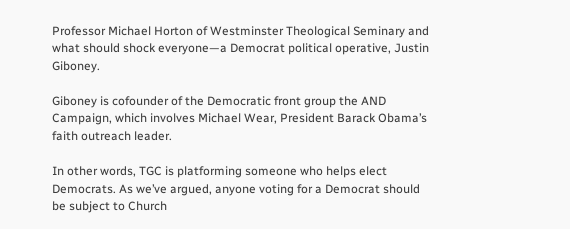Professor Michael Horton of Westminster Theological Seminary and what should shock everyone—a Democrat political operative, Justin Giboney.

Giboney is cofounder of the Democratic front group the AND Campaign, which involves Michael Wear, President Barack Obama’s faith outreach leader.

In other words, TGC is platforming someone who helps elect Democrats. As we’ve argued, anyone voting for a Democrat should be subject to Church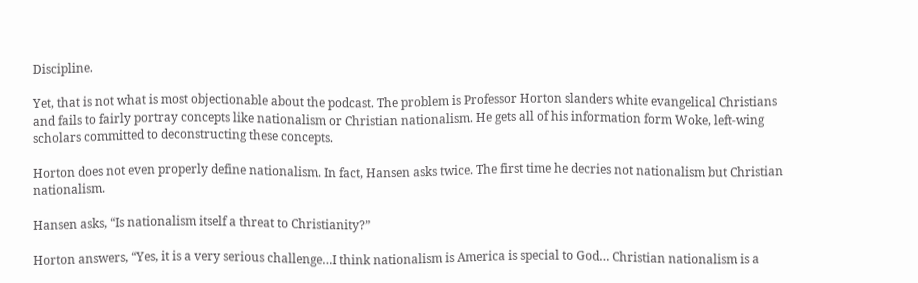Discipline.

Yet, that is not what is most objectionable about the podcast. The problem is Professor Horton slanders white evangelical Christians and fails to fairly portray concepts like nationalism or Christian nationalism. He gets all of his information form Woke, left-wing scholars committed to deconstructing these concepts.

Horton does not even properly define nationalism. In fact, Hansen asks twice. The first time he decries not nationalism but Christian nationalism.

Hansen asks, “Is nationalism itself a threat to Christianity?”

Horton answers, “Yes, it is a very serious challenge…I think nationalism is America is special to God… Christian nationalism is a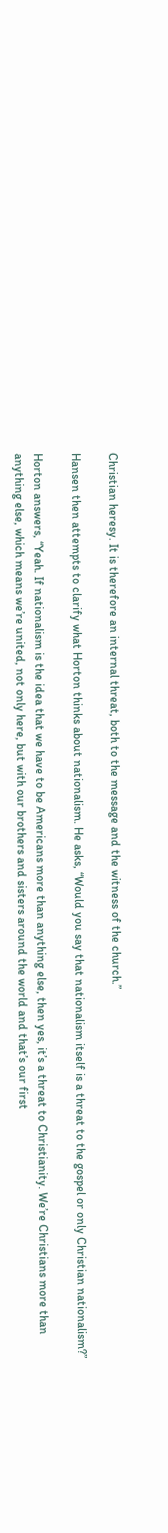Christian heresy. It is therefore an internal threat, both to the message and the witness of the church.”

Hansen then attempts to clarify what Horton thinks about nationalism. He asks, “Would you say that nationalism itself is a threat to the gospel or only Christian nationalism?”

Horton answers, “Yeah. If nationalism is the idea that we have to be Americans more than anything else, then yes, it’s a threat to Christianity. We’re Christians more than anything else, which means we’re united, not only here, but with our brothers and sisters around the world and that’s our first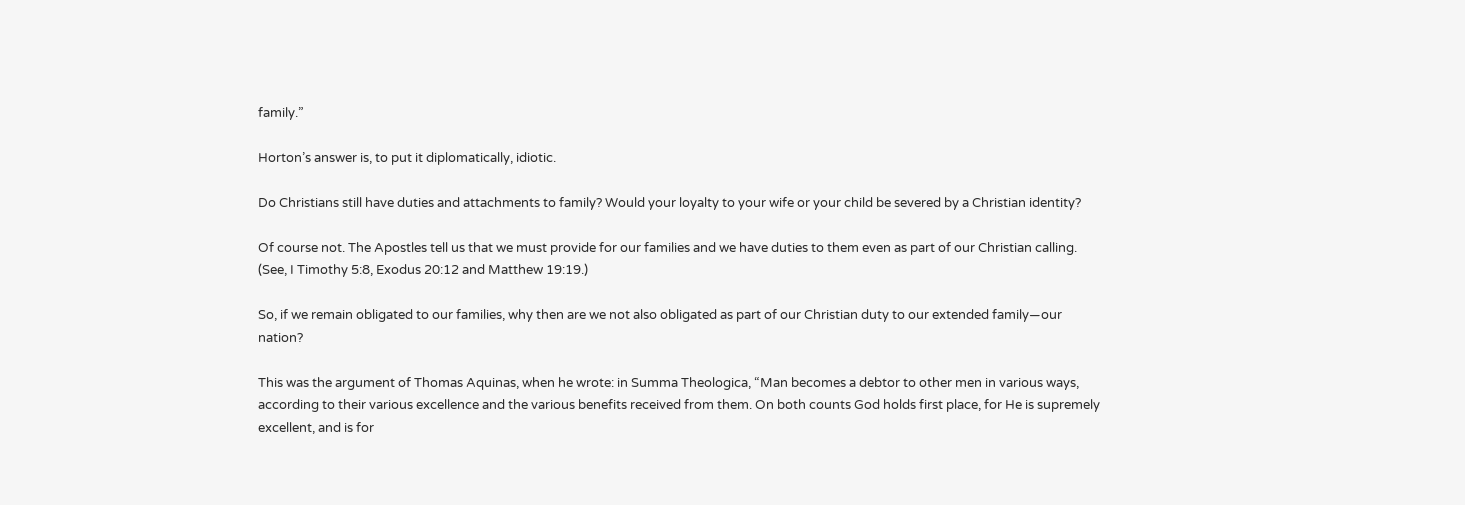family.”

Horton’s answer is, to put it diplomatically, idiotic.

Do Christians still have duties and attachments to family? Would your loyalty to your wife or your child be severed by a Christian identity?

Of course not. The Apostles tell us that we must provide for our families and we have duties to them even as part of our Christian calling. (See, I Timothy 5:8, Exodus 20:12 and Matthew 19:19.)

So, if we remain obligated to our families, why then are we not also obligated as part of our Christian duty to our extended family—our nation?

This was the argument of Thomas Aquinas, when he wrote: in Summa Theologica, “Man becomes a debtor to other men in various ways, according to their various excellence and the various benefits received from them. On both counts God holds first place, for He is supremely excellent, and is for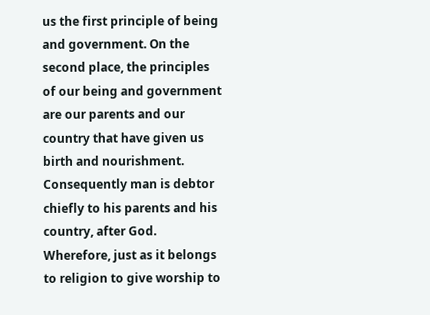us the first principle of being and government. On the second place, the principles of our being and government are our parents and our country that have given us birth and nourishment. Consequently man is debtor chiefly to his parents and his country, after God. Wherefore, just as it belongs to religion to give worship to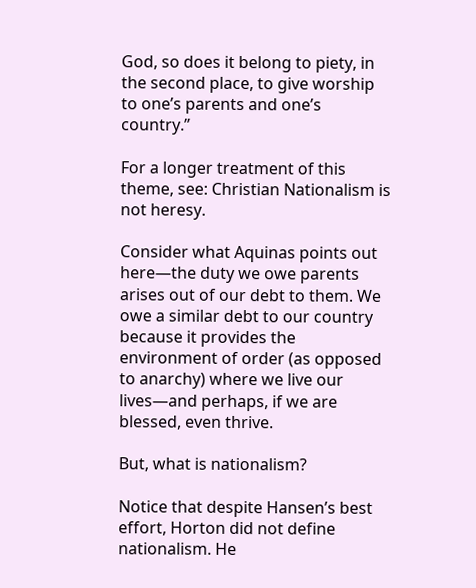God, so does it belong to piety, in the second place, to give worship to one’s parents and one’s country.”

For a longer treatment of this theme, see: Christian Nationalism is not heresy.

Consider what Aquinas points out here—the duty we owe parents arises out of our debt to them. We owe a similar debt to our country because it provides the environment of order (as opposed to anarchy) where we live our lives—and perhaps, if we are blessed, even thrive.

But, what is nationalism?

Notice that despite Hansen’s best effort, Horton did not define nationalism. He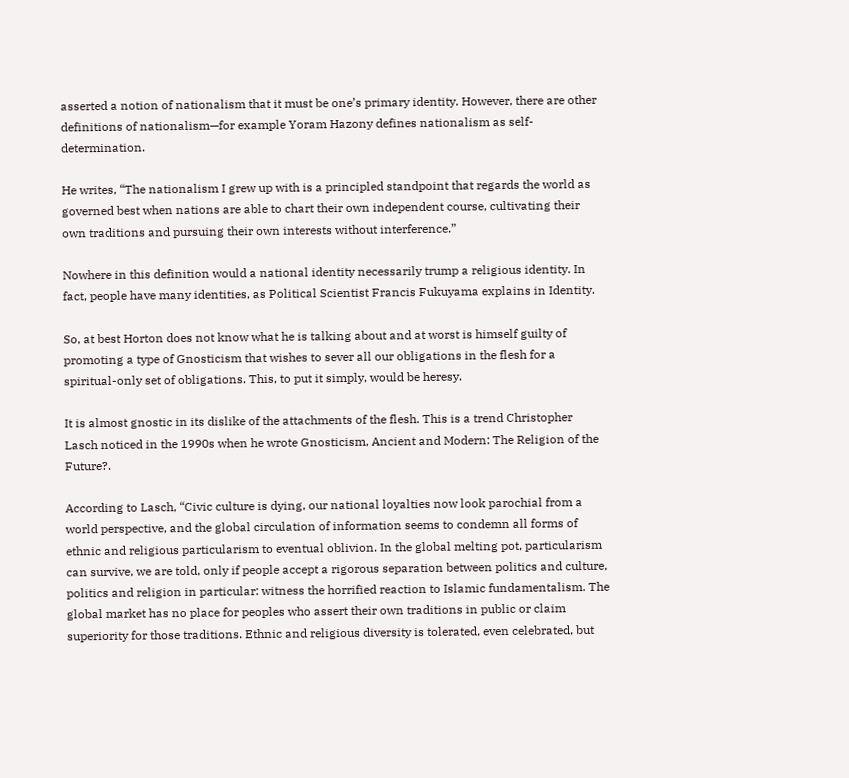asserted a notion of nationalism that it must be one’s primary identity. However, there are other definitions of nationalism—for example Yoram Hazony defines nationalism as self-determination.

He writes, “The nationalism I grew up with is a principled standpoint that regards the world as governed best when nations are able to chart their own independent course, cultivating their own traditions and pursuing their own interests without interference.”

Nowhere in this definition would a national identity necessarily trump a religious identity. In fact, people have many identities, as Political Scientist Francis Fukuyama explains in Identity.

So, at best Horton does not know what he is talking about and at worst is himself guilty of promoting a type of Gnosticism that wishes to sever all our obligations in the flesh for a spiritual-only set of obligations. This, to put it simply, would be heresy.

It is almost gnostic in its dislike of the attachments of the flesh. This is a trend Christopher Lasch noticed in the 1990s when he wrote Gnosticism, Ancient and Modern: The Religion of the Future?.

According to Lasch, “Civic culture is dying, our national loyalties now look parochial from a world perspective, and the global circulation of information seems to condemn all forms of ethnic and religious particularism to eventual oblivion. In the global melting pot, particularism can survive, we are told, only if people accept a rigorous separation between politics and culture, politics and religion in particular: witness the horrified reaction to Islamic fundamentalism. The global market has no place for peoples who assert their own traditions in public or claim superiority for those traditions. Ethnic and religious diversity is tolerated, even celebrated, but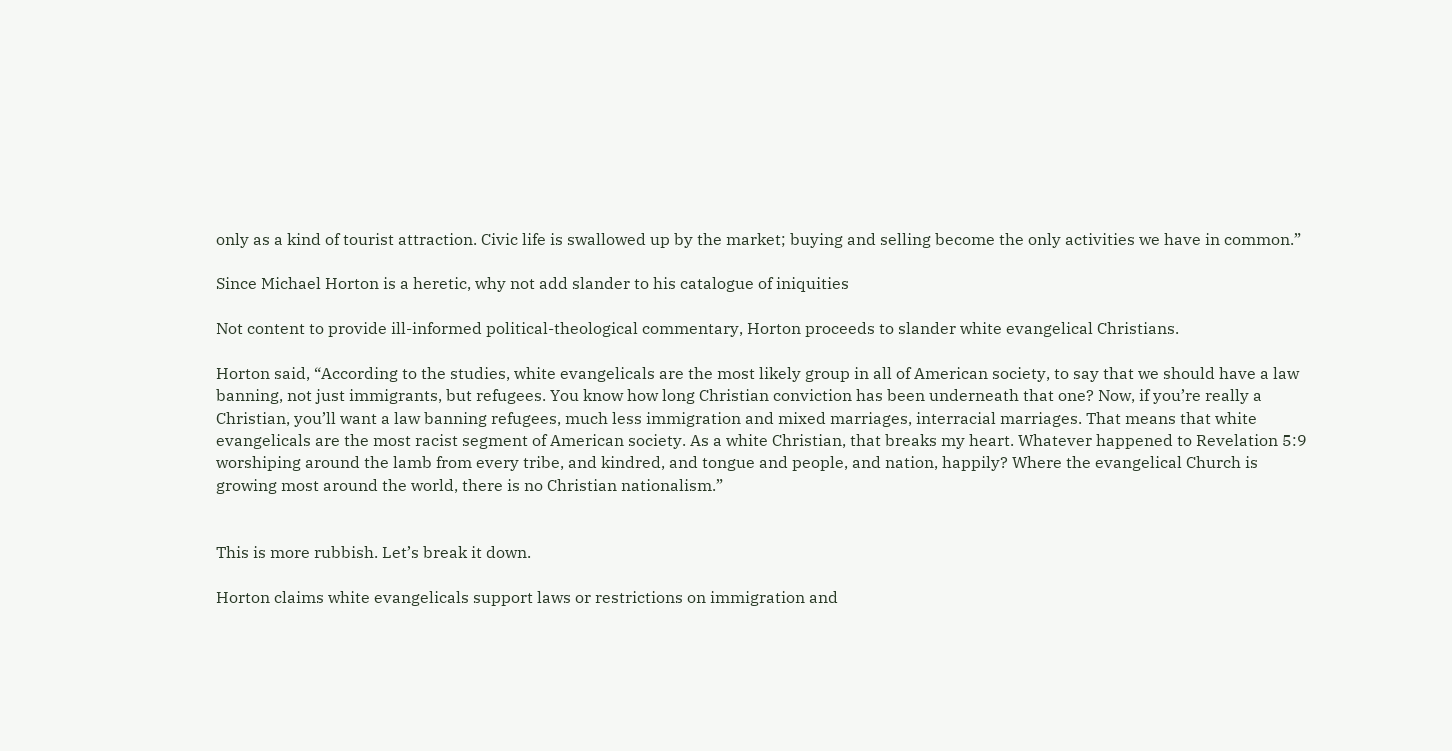only as a kind of tourist attraction. Civic life is swallowed up by the market; buying and selling become the only activities we have in common.”

Since Michael Horton is a heretic, why not add slander to his catalogue of iniquities

Not content to provide ill-informed political-theological commentary, Horton proceeds to slander white evangelical Christians.

Horton said, “According to the studies, white evangelicals are the most likely group in all of American society, to say that we should have a law banning, not just immigrants, but refugees. You know how long Christian conviction has been underneath that one? Now, if you’re really a Christian, you’ll want a law banning refugees, much less immigration and mixed marriages, interracial marriages. That means that white evangelicals are the most racist segment of American society. As a white Christian, that breaks my heart. Whatever happened to Revelation 5:9 worshiping around the lamb from every tribe, and kindred, and tongue and people, and nation, happily? Where the evangelical Church is growing most around the world, there is no Christian nationalism.”


This is more rubbish. Let’s break it down.

Horton claims white evangelicals support laws or restrictions on immigration and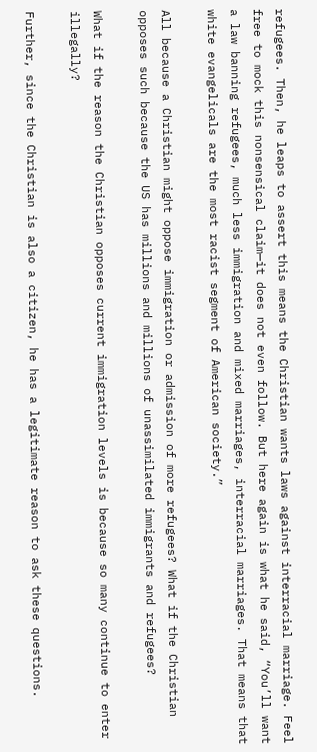refugees. Then, he leaps to assert this means the Christian wants laws against interracial marriage. Feel free to mock this nonsensical claim—it does not even follow. But here again is what he said, “You’ll want a law banning refugees, much less immigration and mixed marriages, interracial marriages. That means that white evangelicals are the most racist segment of American society.”

All because a Christian might oppose immigration or admission of more refugees? What if the Christian opposes such because the US has millions and millions of unassimilated immigrants and refugees?

What if the reason the Christian opposes current immigration levels is because so many continue to enter illegally?

Further, since the Christian is also a citizen, he has a legitimate reason to ask these questions.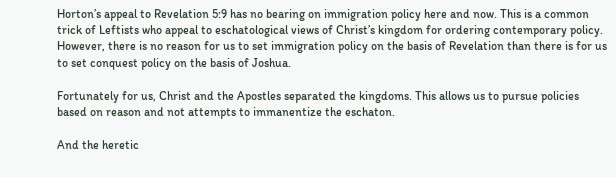Horton’s appeal to Revelation 5:9 has no bearing on immigration policy here and now. This is a common trick of Leftists who appeal to eschatological views of Christ’s kingdom for ordering contemporary policy. However, there is no reason for us to set immigration policy on the basis of Revelation than there is for us to set conquest policy on the basis of Joshua.

Fortunately for us, Christ and the Apostles separated the kingdoms. This allows us to pursue policies based on reason and not attempts to immanentize the eschaton.

And the heretic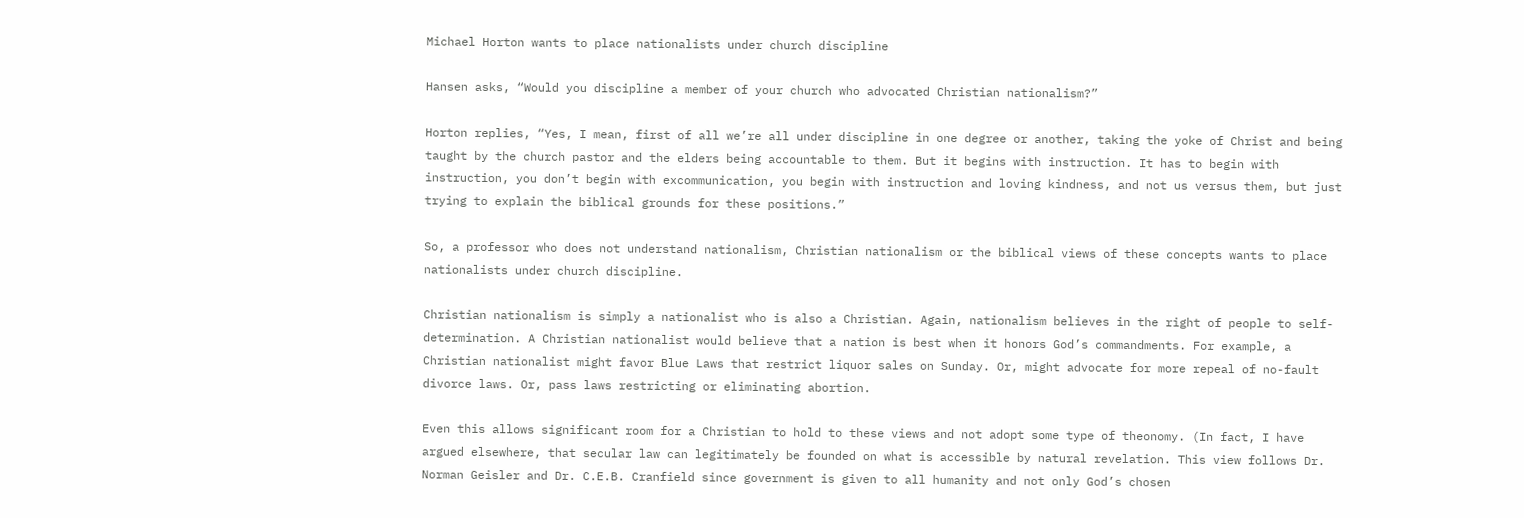Michael Horton wants to place nationalists under church discipline

Hansen asks, “Would you discipline a member of your church who advocated Christian nationalism?”

Horton replies, “Yes, I mean, first of all we’re all under discipline in one degree or another, taking the yoke of Christ and being taught by the church pastor and the elders being accountable to them. But it begins with instruction. It has to begin with instruction, you don’t begin with excommunication, you begin with instruction and loving kindness, and not us versus them, but just trying to explain the biblical grounds for these positions.”

So, a professor who does not understand nationalism, Christian nationalism or the biblical views of these concepts wants to place nationalists under church discipline.

Christian nationalism is simply a nationalist who is also a Christian. Again, nationalism believes in the right of people to self-determination. A Christian nationalist would believe that a nation is best when it honors God’s commandments. For example, a Christian nationalist might favor Blue Laws that restrict liquor sales on Sunday. Or, might advocate for more repeal of no-fault divorce laws. Or, pass laws restricting or eliminating abortion.

Even this allows significant room for a Christian to hold to these views and not adopt some type of theonomy. (In fact, I have argued elsewhere, that secular law can legitimately be founded on what is accessible by natural revelation. This view follows Dr. Norman Geisler and Dr. C.E.B. Cranfield since government is given to all humanity and not only God’s chosen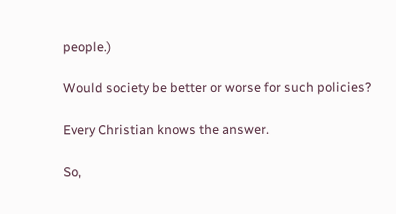people.)

Would society be better or worse for such policies?

Every Christian knows the answer.

So,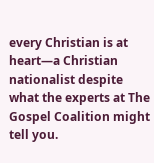every Christian is at heart—a Christian nationalist despite what the experts at The Gospel Coalition might tell you.